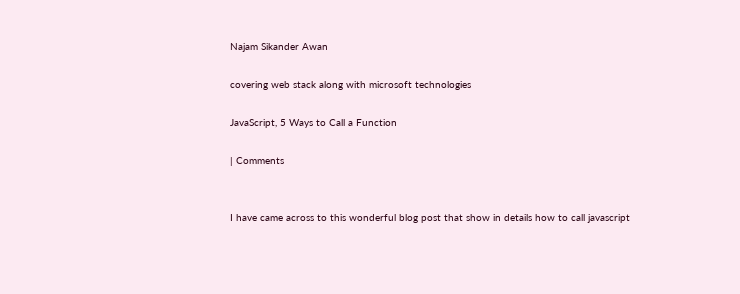Najam Sikander Awan

covering web stack along with microsoft technologies

JavaScript, 5 Ways to Call a Function

| Comments


I have came across to this wonderful blog post that show in details how to call javascript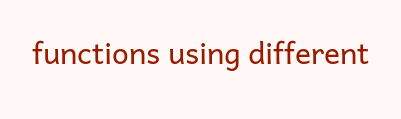functions using different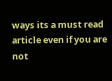ways its a must read article even if you are not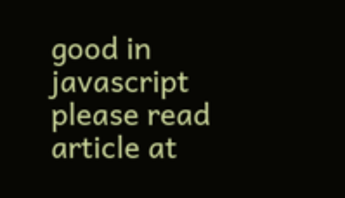good in javascript please read article at